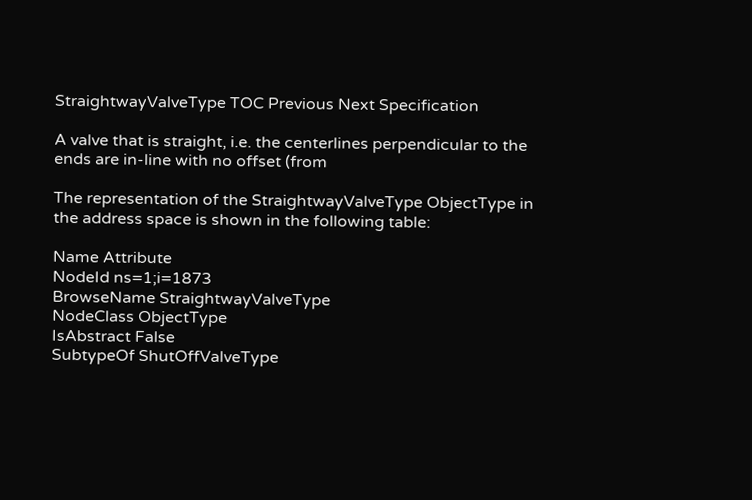StraightwayValveType TOC Previous Next Specification

A valve that is straight, i.e. the centerlines perpendicular to the ends are in-line with no offset (from

The representation of the StraightwayValveType ObjectType in the address space is shown in the following table:

Name Attribute
NodeId ns=1;i=1873
BrowseName StraightwayValveType
NodeClass ObjectType
IsAbstract False
SubtypeOf ShutOffValveType